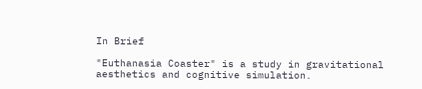In Brief

"Euthanasia Coaster" is a study in gravitational aesthetics and cognitive simulation.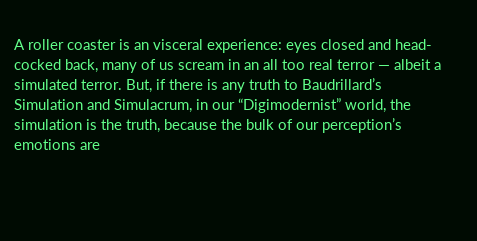A roller coaster is an visceral experience: eyes closed and head-cocked back, many of us scream in an all too real terror — albeit a simulated terror. But, if there is any truth to Baudrillard’s Simulation and Simulacrum, in our “Digimodernist” world, the simulation is the truth, because the bulk of our perception’s emotions are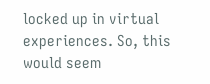locked up in virtual experiences. So, this would seem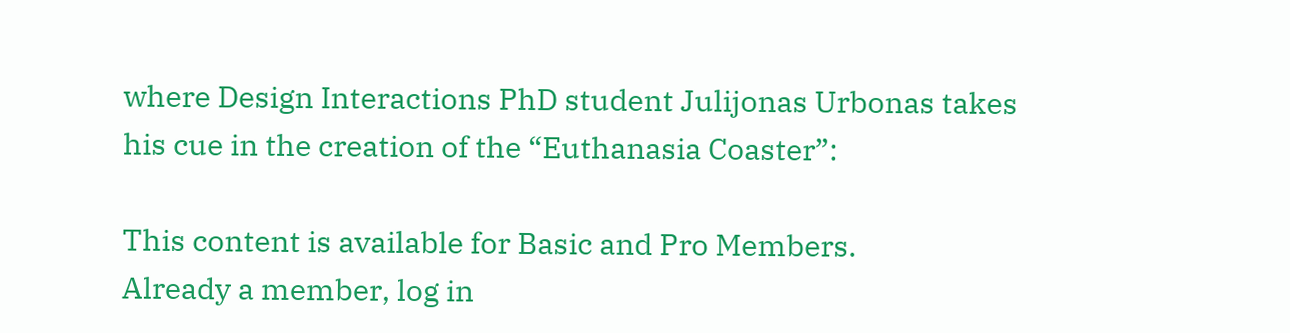where Design Interactions PhD student Julijonas Urbonas takes his cue in the creation of the “Euthanasia Coaster”:

This content is available for Basic and Pro Members.
Already a member, log in